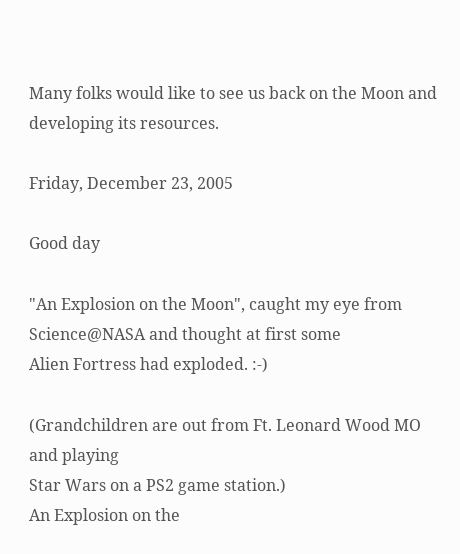Many folks would like to see us back on the Moon and developing its resources.

Friday, December 23, 2005

Good day

"An Explosion on the Moon", caught my eye from Science@NASA and thought at first some
Alien Fortress had exploded. :-)

(Grandchildren are out from Ft. Leonard Wood MO and playing
Star Wars on a PS2 game station.)
An Explosion on the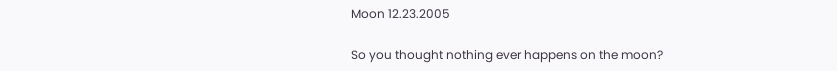Moon 12.23.2005

So you thought nothing ever happens on the moon?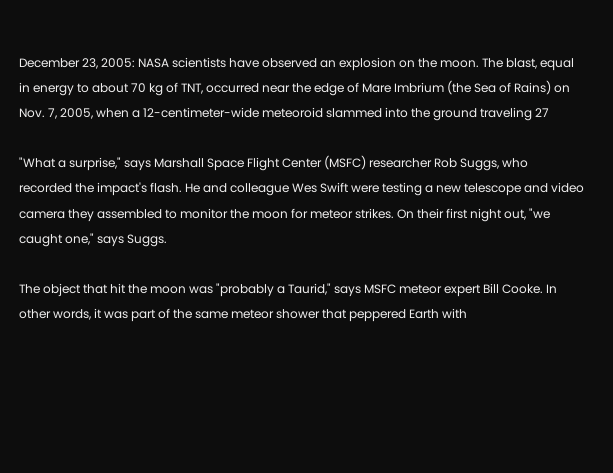December 23, 2005: NASA scientists have observed an explosion on the moon. The blast, equal
in energy to about 70 kg of TNT, occurred near the edge of Mare Imbrium (the Sea of Rains) on
Nov. 7, 2005, when a 12-centimeter-wide meteoroid slammed into the ground traveling 27

"What a surprise," says Marshall Space Flight Center (MSFC) researcher Rob Suggs, who
recorded the impact's flash. He and colleague Wes Swift were testing a new telescope and video
camera they assembled to monitor the moon for meteor strikes. On their first night out, "we
caught one," says Suggs.

The object that hit the moon was "probably a Taurid," says MSFC meteor expert Bill Cooke. In
other words, it was part of the same meteor shower that peppered Earth with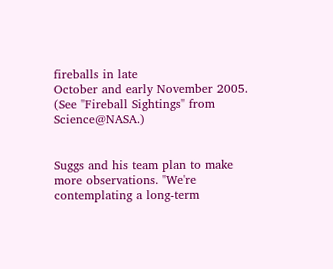fireballs in late
October and early November 2005.
(See "Fireball Sightings" from Science@NASA.)


Suggs and his team plan to make more observations. "We're contemplating a long-term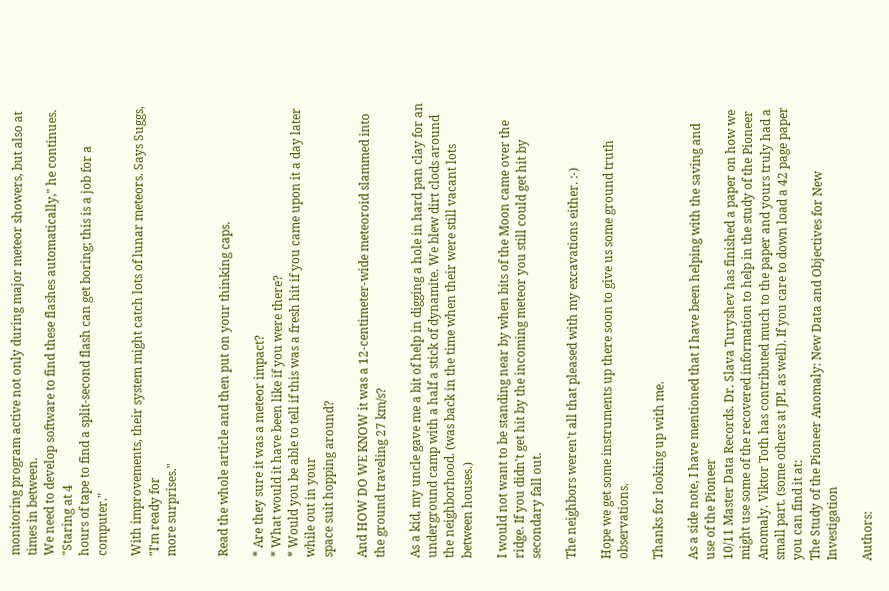monitoring program active not only during major meteor showers, but also at times in between.
We need to develop software to find these flashes automatically," he continues. "Staring at 4
hours of tape to find a split-second flash can get boring; this is a job for a computer."

With improvements, their system might catch lots of lunar meteors. Says Suggs, "I'm ready for
more surprises."


Read the whole article and then put on your thinking caps.

* Are they sure it was a meteor impact?
* What would it have been like if you were there?
* Would you be able to tell if this was a fresh hit if you came upon it a day later while out in your
space suit hopping around?

And HOW DO WE KNOW it was a 12-centimeter-wide meteoroid slammed into the ground traveling 27 km/s?

As a kid, my uncle gave me a bit of help in digging a hole in hard pan clay for an underground camp with a half a stick of dynamite. We blew dirt clods around the neighborhood. (was back in the time when their were still vacant lots between houses.)

I would not want to be standing near by when bits of the Moon came over the ridge. If you didn't get hit by the incoming meteor you still could get hit by secondary fall out.

The neighbors weren't all that pleased with my excavations either. :-)

Hope we get some instruments up there soon to give us some ground truth observations.

Thanks for looking up with me.

As a side note, I have mentioned that I have been helping with the saving and use of the Pioneer
10/11 Master Data Records. Dr. Slava Turyshev has finished a paper on how we might use some of the recovered information to help in the study of the Pioneer Anomaly. Viktor Toth has contributed much to the paper and yours truly had a small part. (some others at JPL as well). If you care to down load a 42 page paper you can find it at:
The Study of the Pioneer Anomaly: New Data and Objectives for New Investigation

Authors: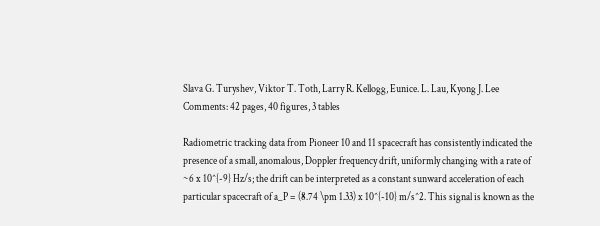Slava G. Turyshev, Viktor T. Toth, Larry R. Kellogg, Eunice. L. Lau, Kyong J. Lee
Comments: 42 pages, 40 figures, 3 tables

Radiometric tracking data from Pioneer 10 and 11 spacecraft has consistently indicated the presence of a small, anomalous, Doppler frequency drift, uniformly changing with a rate of ~6 x 10^{-9} Hz/s; the drift can be interpreted as a constant sunward acceleration of each particular spacecraft of a_P = (8.74 \pm 1.33) x 10^{-10} m/s^2. This signal is known as the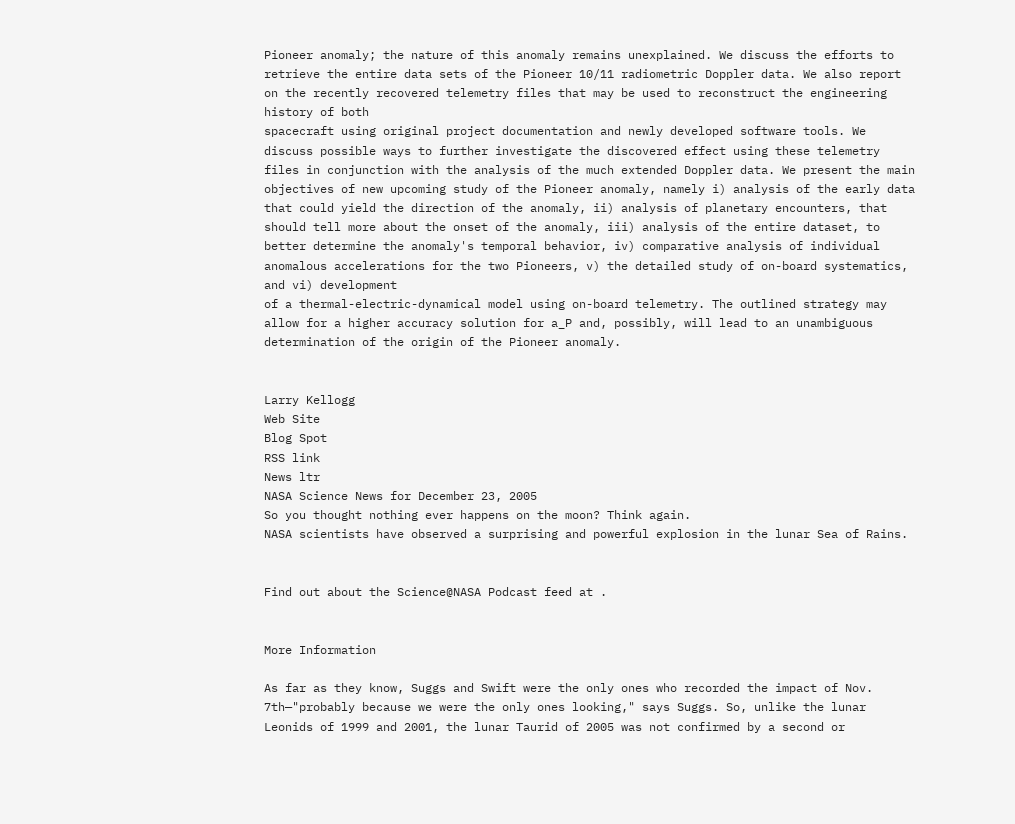Pioneer anomaly; the nature of this anomaly remains unexplained. We discuss the efforts to retrieve the entire data sets of the Pioneer 10/11 radiometric Doppler data. We also report on the recently recovered telemetry files that may be used to reconstruct the engineering history of both
spacecraft using original project documentation and newly developed software tools. We discuss possible ways to further investigate the discovered effect using these telemetry files in conjunction with the analysis of the much extended Doppler data. We present the main objectives of new upcoming study of the Pioneer anomaly, namely i) analysis of the early data that could yield the direction of the anomaly, ii) analysis of planetary encounters, that should tell more about the onset of the anomaly, iii) analysis of the entire dataset, to better determine the anomaly's temporal behavior, iv) comparative analysis of individual anomalous accelerations for the two Pioneers, v) the detailed study of on-board systematics, and vi) development
of a thermal-electric-dynamical model using on-board telemetry. The outlined strategy may allow for a higher accuracy solution for a_P and, possibly, will lead to an unambiguous determination of the origin of the Pioneer anomaly.


Larry Kellogg
Web Site
Blog Spot
RSS link
News ltr
NASA Science News for December 23, 2005
So you thought nothing ever happens on the moon? Think again.
NASA scientists have observed a surprising and powerful explosion in the lunar Sea of Rains.


Find out about the Science@NASA Podcast feed at .


More Information

As far as they know, Suggs and Swift were the only ones who recorded the impact of Nov. 7th—"probably because we were the only ones looking," says Suggs. So, unlike the lunar Leonids of 1999 and 2001, the lunar Taurid of 2005 was not confirmed by a second or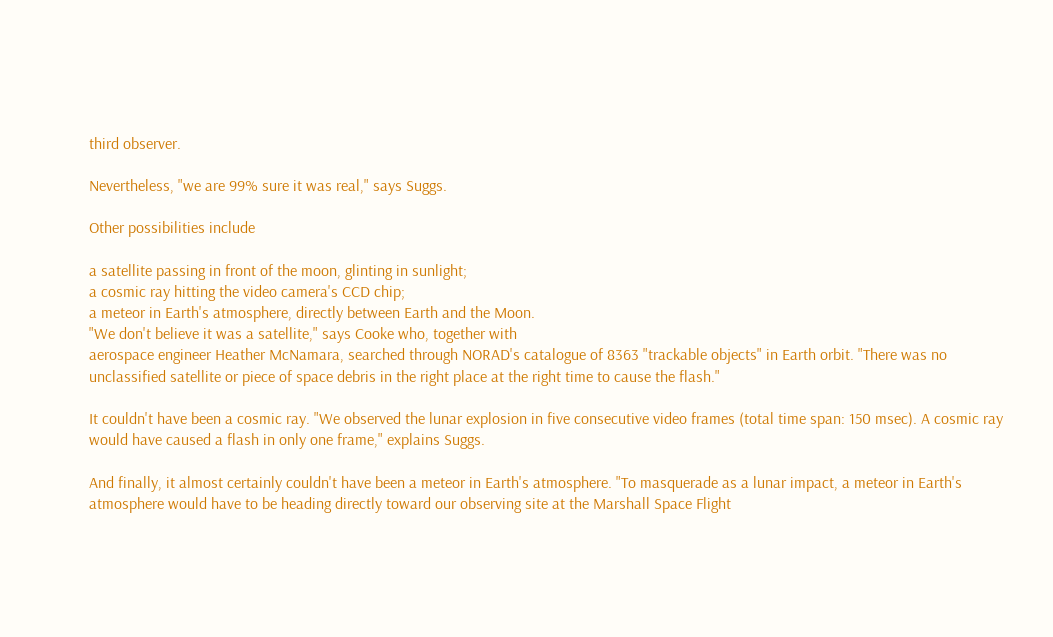third observer.

Nevertheless, "we are 99% sure it was real," says Suggs.

Other possibilities include

a satellite passing in front of the moon, glinting in sunlight;
a cosmic ray hitting the video camera's CCD chip;
a meteor in Earth's atmosphere, directly between Earth and the Moon.
"We don't believe it was a satellite," says Cooke who, together with
aerospace engineer Heather McNamara, searched through NORAD's catalogue of 8363 "trackable objects" in Earth orbit. "There was no unclassified satellite or piece of space debris in the right place at the right time to cause the flash."

It couldn't have been a cosmic ray. "We observed the lunar explosion in five consecutive video frames (total time span: 150 msec). A cosmic ray would have caused a flash in only one frame," explains Suggs.

And finally, it almost certainly couldn't have been a meteor in Earth's atmosphere. "To masquerade as a lunar impact, a meteor in Earth's atmosphere would have to be heading directly toward our observing site at the Marshall Space Flight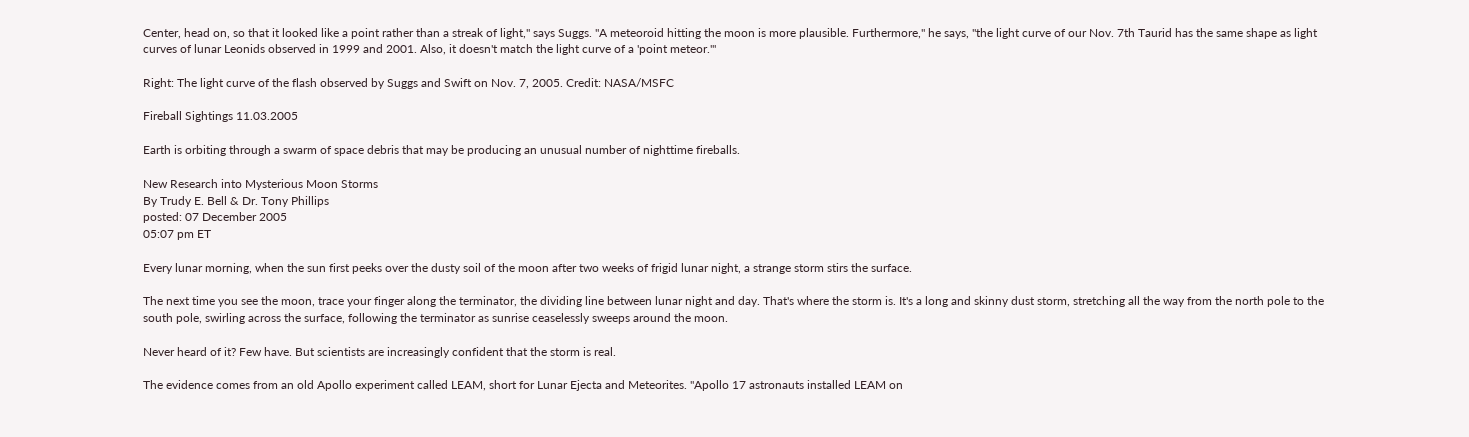Center, head on, so that it looked like a point rather than a streak of light," says Suggs. "A meteoroid hitting the moon is more plausible. Furthermore," he says, "the light curve of our Nov. 7th Taurid has the same shape as light curves of lunar Leonids observed in 1999 and 2001. Also, it doesn't match the light curve of a 'point meteor.'"

Right: The light curve of the flash observed by Suggs and Swift on Nov. 7, 2005. Credit: NASA/MSFC

Fireball Sightings 11.03.2005

Earth is orbiting through a swarm of space debris that may be producing an unusual number of nighttime fireballs.

New Research into Mysterious Moon Storms
By Trudy E. Bell & Dr. Tony Phillips
posted: 07 December 2005
05:07 pm ET

Every lunar morning, when the sun first peeks over the dusty soil of the moon after two weeks of frigid lunar night, a strange storm stirs the surface.

The next time you see the moon, trace your finger along the terminator, the dividing line between lunar night and day. That's where the storm is. It's a long and skinny dust storm, stretching all the way from the north pole to the south pole, swirling across the surface, following the terminator as sunrise ceaselessly sweeps around the moon.

Never heard of it? Few have. But scientists are increasingly confident that the storm is real.

The evidence comes from an old Apollo experiment called LEAM, short for Lunar Ejecta and Meteorites. "Apollo 17 astronauts installed LEAM on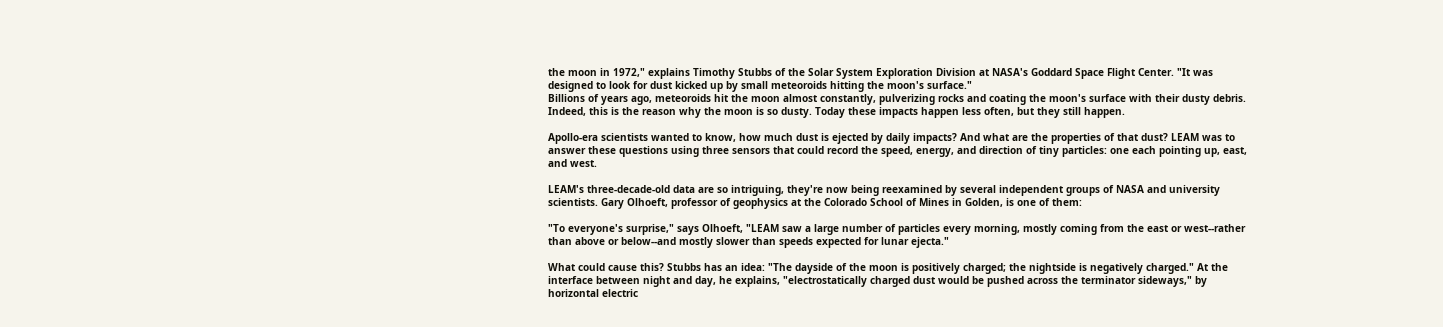the moon in 1972," explains Timothy Stubbs of the Solar System Exploration Division at NASA's Goddard Space Flight Center. "It was designed to look for dust kicked up by small meteoroids hitting the moon's surface."
Billions of years ago, meteoroids hit the moon almost constantly, pulverizing rocks and coating the moon's surface with their dusty debris. Indeed, this is the reason why the moon is so dusty. Today these impacts happen less often, but they still happen.

Apollo-era scientists wanted to know, how much dust is ejected by daily impacts? And what are the properties of that dust? LEAM was to answer these questions using three sensors that could record the speed, energy, and direction of tiny particles: one each pointing up, east, and west.

LEAM's three-decade-old data are so intriguing, they're now being reexamined by several independent groups of NASA and university scientists. Gary Olhoeft, professor of geophysics at the Colorado School of Mines in Golden, is one of them:

"To everyone's surprise," says Olhoeft, "LEAM saw a large number of particles every morning, mostly coming from the east or west--rather than above or below--and mostly slower than speeds expected for lunar ejecta."

What could cause this? Stubbs has an idea: "The dayside of the moon is positively charged; the nightside is negatively charged." At the interface between night and day, he explains, "electrostatically charged dust would be pushed across the terminator sideways," by horizontal electric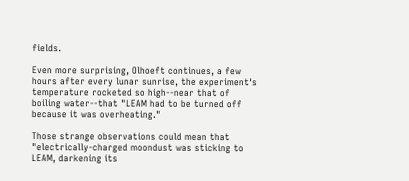fields.

Even more surprising, Olhoeft continues, a few hours after every lunar sunrise, the experiment's temperature rocketed so high--near that of boiling water--that "LEAM had to be turned off because it was overheating."

Those strange observations could mean that "electrically-charged moondust was sticking to LEAM, darkening its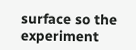surface so the experiment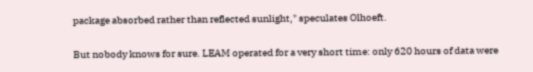package absorbed rather than reflected sunlight," speculates Olhoeft.

But nobody knows for sure. LEAM operated for a very short time: only 620 hours of data were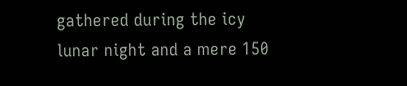gathered during the icy lunar night and a mere 150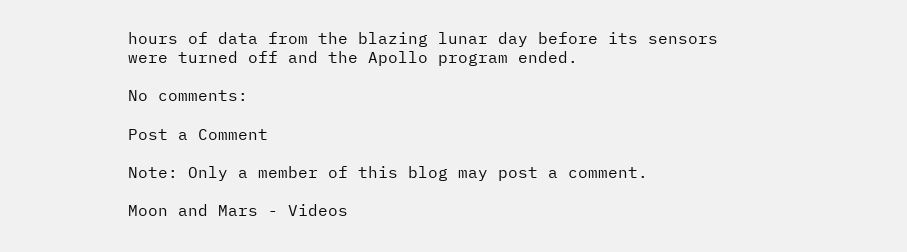hours of data from the blazing lunar day before its sensors were turned off and the Apollo program ended.

No comments:

Post a Comment

Note: Only a member of this blog may post a comment.

Moon and Mars - Videos